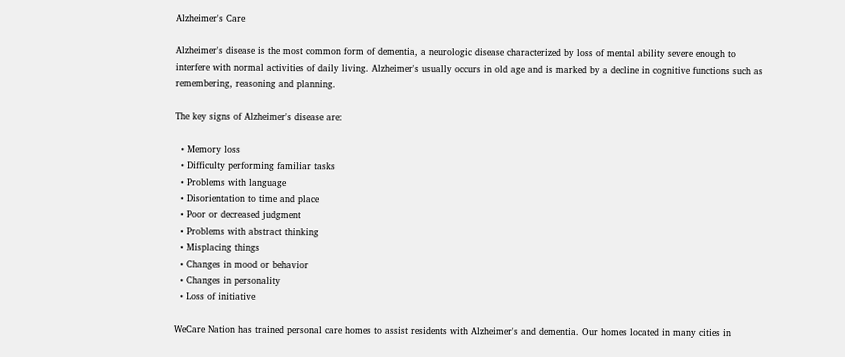Alzheimer's Care

Alzheimer's disease is the most common form of dementia, a neurologic disease characterized by loss of mental ability severe enough to interfere with normal activities of daily living. Alzheimer's usually occurs in old age and is marked by a decline in cognitive functions such as remembering, reasoning and planning.

The key signs of Alzheimer's disease are:

  • Memory loss
  • Difficulty performing familiar tasks
  • Problems with language
  • Disorientation to time and place
  • Poor or decreased judgment
  • Problems with abstract thinking
  • Misplacing things
  • Changes in mood or behavior
  • Changes in personality
  • Loss of initiative

WeCare Nation has trained personal care homes to assist residents with Alzheimer's and dementia. Our homes located in many cities in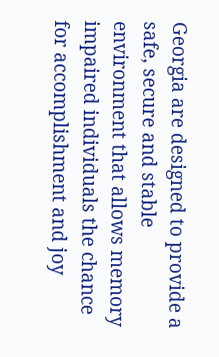Georgia are designed to provide a safe, secure and stable environment that allows memory impaired individuals the chance for accomplishment and joy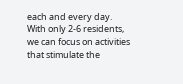each and every day. With only 2-6 residents, we can focus on activities that stimulate the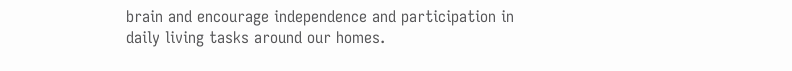brain and encourage independence and participation in daily living tasks around our homes.